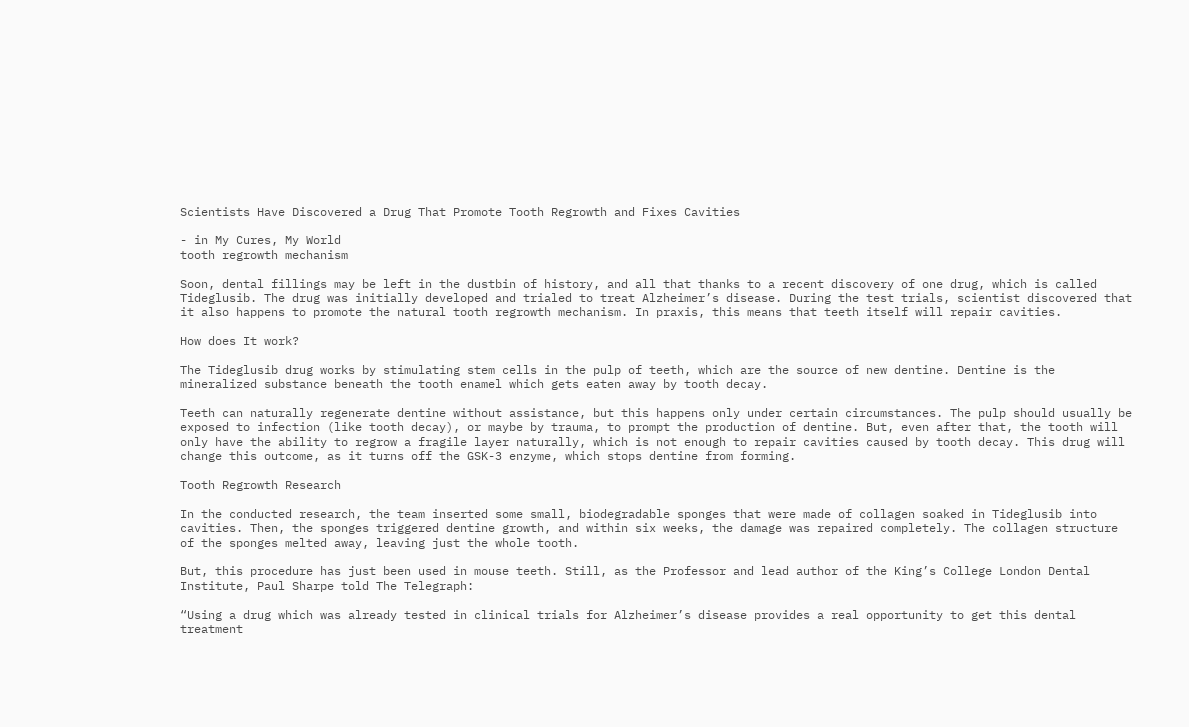Scientists Have Discovered a Drug That Promote Tooth Regrowth and Fixes Cavities

- in My Cures, My World
tooth regrowth mechanism

Soon, dental fillings may be left in the dustbin of history, and all that thanks to a recent discovery of one drug, which is called Tideglusib. The drug was initially developed and trialed to treat Alzheimer’s disease. During the test trials, scientist discovered that it also happens to promote the natural tooth regrowth mechanism. In praxis, this means that teeth itself will repair cavities.

How does It work?

The Tideglusib drug works by stimulating stem cells in the pulp of teeth, which are the source of new dentine. Dentine is the mineralized substance beneath the tooth enamel which gets eaten away by tooth decay.

Teeth can naturally regenerate dentine without assistance, but this happens only under certain circumstances. The pulp should usually be exposed to infection (like tooth decay), or maybe by trauma, to prompt the production of dentine. But, even after that, the tooth will only have the ability to regrow a fragile layer naturally, which is not enough to repair cavities caused by tooth decay. This drug will change this outcome, as it turns off the GSK-3 enzyme, which stops dentine from forming.

Tooth Regrowth Research

In the conducted research, the team inserted some small, biodegradable sponges that were made of collagen soaked in Tideglusib into cavities. Then, the sponges triggered dentine growth, and within six weeks, the damage was repaired completely. The collagen structure of the sponges melted away, leaving just the whole tooth.

But, this procedure has just been used in mouse teeth. Still, as the Professor and lead author of the King’s College London Dental Institute, Paul Sharpe told The Telegraph:

“Using a drug which was already tested in clinical trials for Alzheimer’s disease provides a real opportunity to get this dental treatment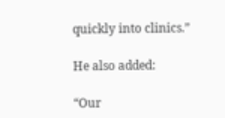quickly into clinics.”

He also added:

“Our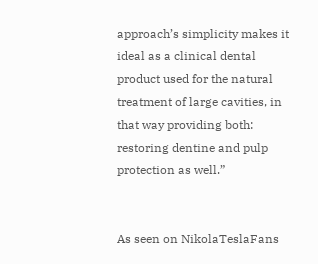approach’s simplicity makes it ideal as a clinical dental product used for the natural treatment of large cavities, in that way providing both: restoring dentine and pulp protection as well.”


As seen on NikolaTeslaFans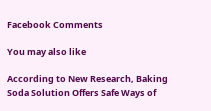Facebook Comments

You may also like

According to New Research, Baking Soda Solution Offers Safe Ways of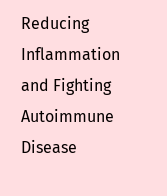Reducing Inflammation and Fighting Autoimmune Disease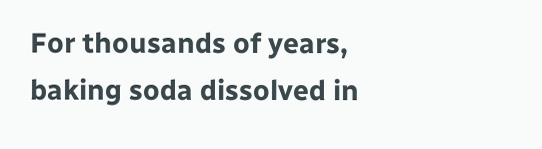For thousands of years, baking soda dissolved in